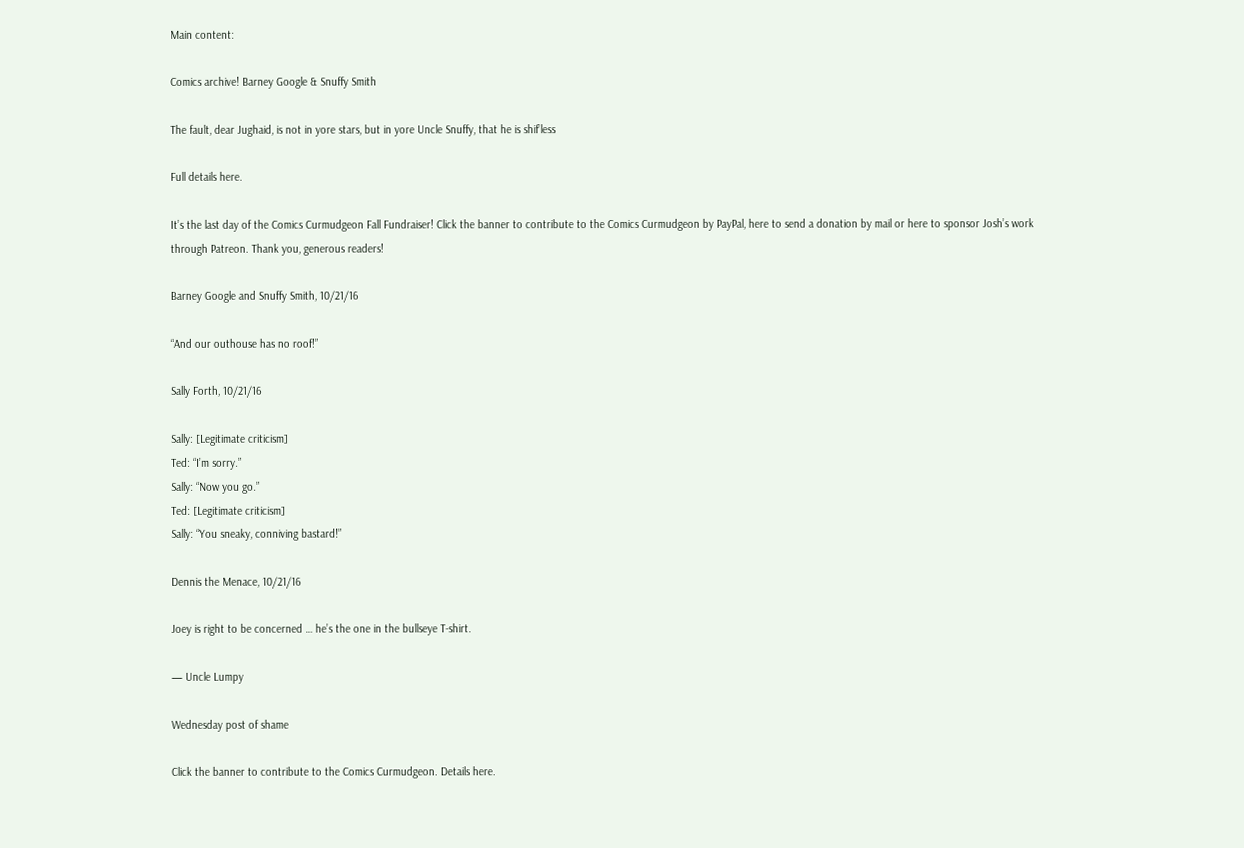Main content:

Comics archive! Barney Google & Snuffy Smith

The fault, dear Jughaid, is not in yore stars, but in yore Uncle Snuffy, that he is shif’less

Full details here.

It’s the last day of the Comics Curmudgeon Fall Fundraiser! Click the banner to contribute to the Comics Curmudgeon by PayPal, here to send a donation by mail or here to sponsor Josh’s work through Patreon. Thank you, generous readers!

Barney Google and Snuffy Smith, 10/21/16

“And our outhouse has no roof!”

Sally Forth, 10/21/16

Sally: [Legitimate criticism]
Ted: “I’m sorry.”
Sally: “Now you go.”
Ted: [Legitimate criticism]
Sally: “You sneaky, conniving bastard!”

Dennis the Menace, 10/21/16

Joey is right to be concerned … he’s the one in the bullseye T-shirt.

— Uncle Lumpy

Wednesday post of shame

Click the banner to contribute to the Comics Curmudgeon. Details here.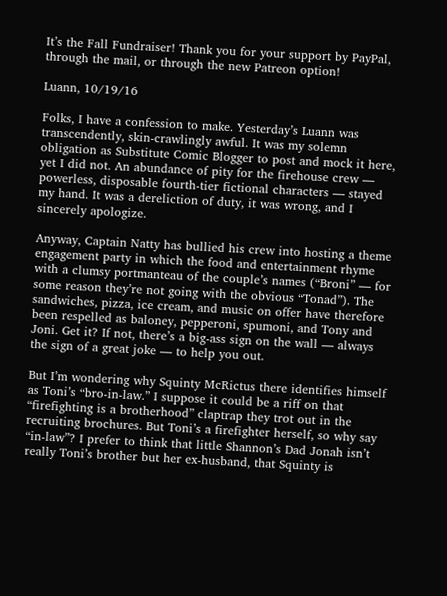It’s the Fall Fundraiser! Thank you for your support by PayPal, through the mail, or through the new Patreon option!

Luann, 10/19/16

Folks, I have a confession to make. Yesterday’s Luann was transcendently, skin-crawlingly awful. It was my solemn obligation as Substitute Comic Blogger to post and mock it here, yet I did not. An abundance of pity for the firehouse crew — powerless, disposable fourth-tier fictional characters — stayed my hand. It was a dereliction of duty, it was wrong, and I sincerely apologize.

Anyway, Captain Natty has bullied his crew into hosting a theme engagement party in which the food and entertainment rhyme with a clumsy portmanteau of the couple’s names (“Broni” — for some reason they’re not going with the obvious “Tonad”). The sandwiches, pizza, ice cream, and music on offer have therefore been respelled as baloney, pepperoni, spumoni, and Tony and Joni. Get it? If not, there’s a big-ass sign on the wall — always the sign of a great joke — to help you out.

But I’m wondering why Squinty McRictus there identifies himself as Toni’s “bro-in-law.” I suppose it could be a riff on that “firefighting is a brotherhood” claptrap they trot out in the recruiting brochures. But Toni’s a firefighter herself, so why say “in-law”? I prefer to think that little Shannon’s Dad Jonah isn’t really Toni’s brother but her ex-husband, that Squinty is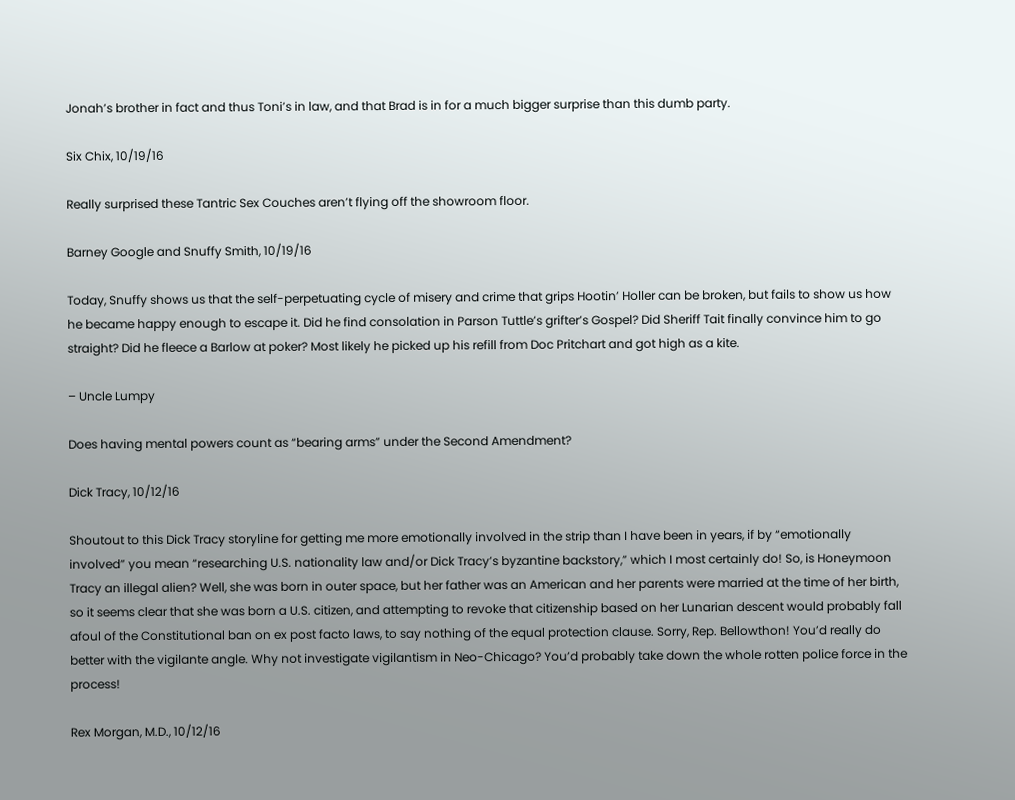Jonah’s brother in fact and thus Toni’s in law, and that Brad is in for a much bigger surprise than this dumb party.

Six Chix, 10/19/16

Really surprised these Tantric Sex Couches aren’t flying off the showroom floor.

Barney Google and Snuffy Smith, 10/19/16

Today, Snuffy shows us that the self-perpetuating cycle of misery and crime that grips Hootin’ Holler can be broken, but fails to show us how he became happy enough to escape it. Did he find consolation in Parson Tuttle’s grifter’s Gospel? Did Sheriff Tait finally convince him to go straight? Did he fleece a Barlow at poker? Most likely he picked up his refill from Doc Pritchart and got high as a kite.

– Uncle Lumpy

Does having mental powers count as “bearing arms” under the Second Amendment?

Dick Tracy, 10/12/16

Shoutout to this Dick Tracy storyline for getting me more emotionally involved in the strip than I have been in years, if by “emotionally involved” you mean “researching U.S. nationality law and/or Dick Tracy’s byzantine backstory,” which I most certainly do! So, is Honeymoon Tracy an illegal alien? Well, she was born in outer space, but her father was an American and her parents were married at the time of her birth, so it seems clear that she was born a U.S. citizen, and attempting to revoke that citizenship based on her Lunarian descent would probably fall afoul of the Constitutional ban on ex post facto laws, to say nothing of the equal protection clause. Sorry, Rep. Bellowthon! You’d really do better with the vigilante angle. Why not investigate vigilantism in Neo-Chicago? You’d probably take down the whole rotten police force in the process!

Rex Morgan, M.D., 10/12/16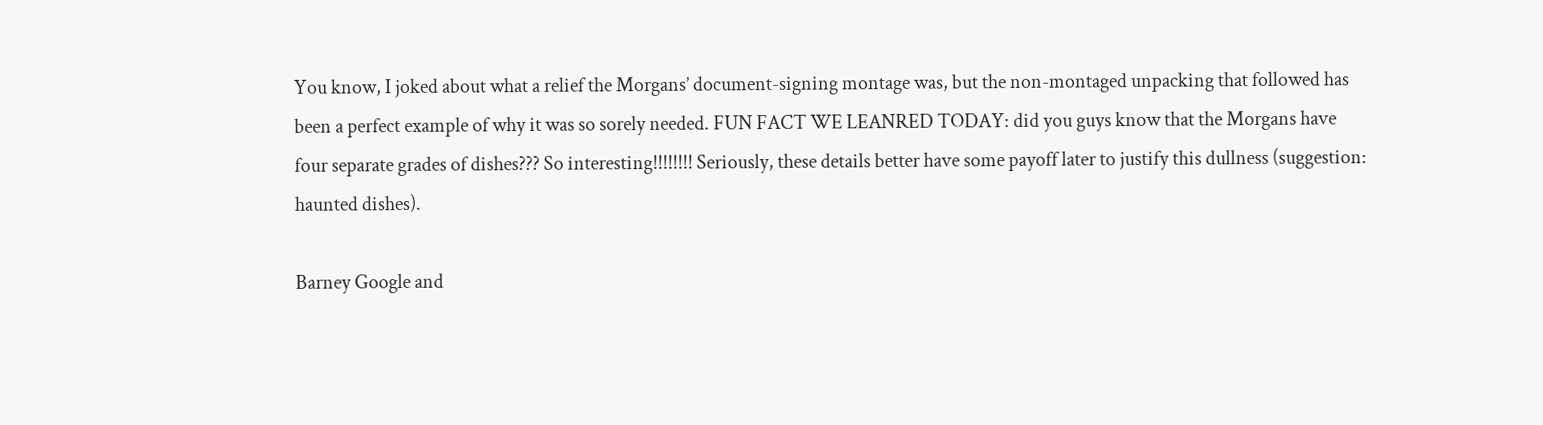You know, I joked about what a relief the Morgans’ document-signing montage was, but the non-montaged unpacking that followed has been a perfect example of why it was so sorely needed. FUN FACT WE LEANRED TODAY: did you guys know that the Morgans have four separate grades of dishes??? So interesting!!!!!!!! Seriously, these details better have some payoff later to justify this dullness (suggestion: haunted dishes).

Barney Google and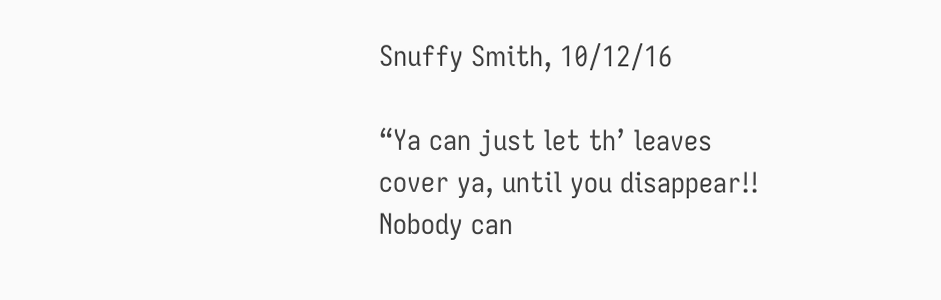Snuffy Smith, 10/12/16

“Ya can just let th’ leaves cover ya, until you disappear!! Nobody can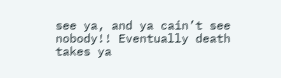see ya, and ya cain’t see nobody!! Eventually death takes ya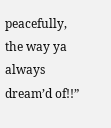peacefully, the way ya always dream’d of!!”